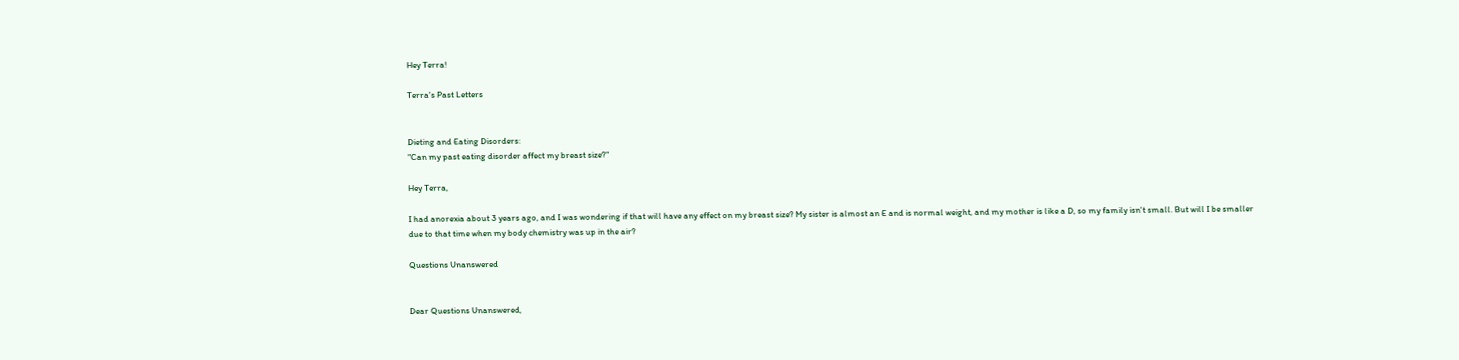Hey Terra!

Terra's Past Letters


Dieting and Eating Disorders:
"Can my past eating disorder affect my breast size?"

Hey Terra,

I had anorexia about 3 years ago, and I was wondering if that will have any effect on my breast size? My sister is almost an E and is normal weight, and my mother is like a D, so my family isn't small. But will I be smaller due to that time when my body chemistry was up in the air?

Questions Unanswered


Dear Questions Unanswered,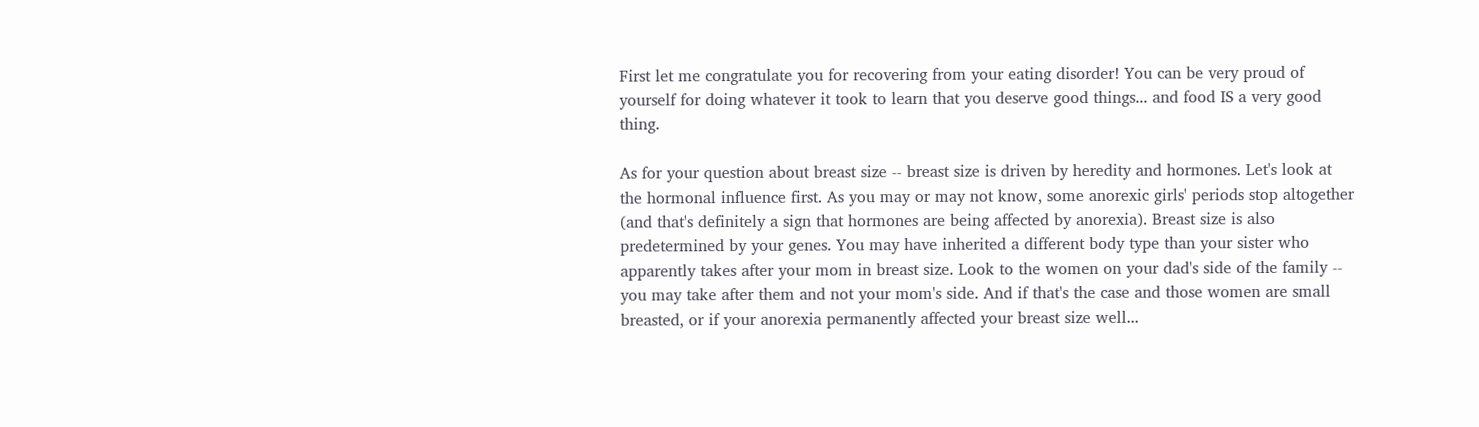First let me congratulate you for recovering from your eating disorder! You can be very proud of yourself for doing whatever it took to learn that you deserve good things... and food IS a very good thing.

As for your question about breast size -- breast size is driven by heredity and hormones. Let's look at the hormonal influence first. As you may or may not know, some anorexic girls' periods stop altogether (and that's definitely a sign that hormones are being affected by anorexia). Breast size is also predetermined by your genes. You may have inherited a different body type than your sister who apparently takes after your mom in breast size. Look to the women on your dad's side of the family -- you may take after them and not your mom's side. And if that's the case and those women are small breasted, or if your anorexia permanently affected your breast size well...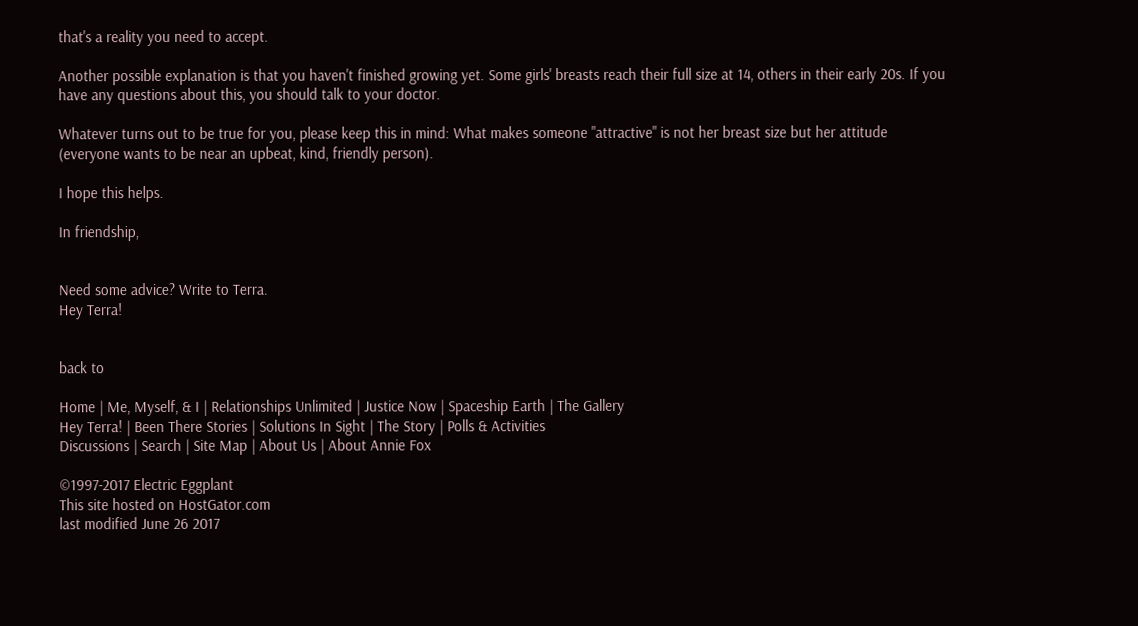that's a reality you need to accept.

Another possible explanation is that you haven't finished growing yet. Some girls' breasts reach their full size at 14, others in their early 20s. If you have any questions about this, you should talk to your doctor.

Whatever turns out to be true for you, please keep this in mind: What makes someone "attractive" is not her breast size but her attitude (everyone wants to be near an upbeat, kind, friendly person).

I hope this helps.

In friendship,


Need some advice? Write to Terra.
Hey Terra!


back to

Home | Me, Myself, & I | Relationships Unlimited | Justice Now | Spaceship Earth | The Gallery
Hey Terra! | Been There Stories | Solutions In Sight | The Story | Polls & Activities
Discussions | Search | Site Map | About Us | About Annie Fox

©1997-2017 Electric Eggplant
This site hosted on HostGator.com
last modified June 26 2017